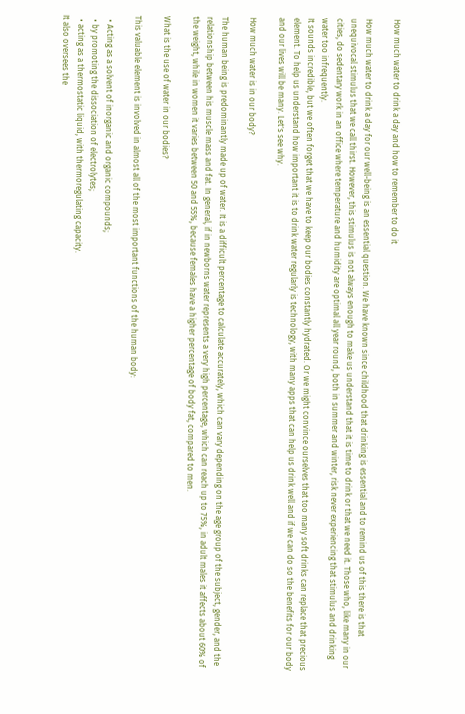How much water to drink a day and how to remember to do it

How much water to drink a day for our well-being is an essential question. We have known since childhood that drinking is essential and to remind us of this there is that unequivocal stimulus that we call thirst. However, this stimulus is not always enough to make us understand that it is time to drink or that we need it. Those who, like many in our cities, do sedentary work in an office where temperature and humidity are optimal all year round, both in summer and winter, risk never experiencing that stimulus and drinking water too infrequently.
It sounds incredible, but we often forget that we have to keep our bodies constantly hydrated. Or we might convince ourselves that too many soft drinks can replace that precious element. To help us understand how important it is to drink water regularly is technology, with many apps that can help us drink well and if we can do so the benefits for our body and our lives will be many. Let's see why.

How much water is in our body?

The human being is predominantly made up of water. It is a difficult percentage to calculate accurately, which can vary depending on the age group of the subject, gender, and the relationship between his muscle mass and fat. In general, if in newborns water represents a very high percentage, which can reach up to 75%, in adult males it affects about 60% of the weight, while in women it varies between 50 and 55%, because females have a higher percentage of body fat, compared to men.

What is the use of water in our bodies?

This valuable element is involved in almost all of the most important functions of the human body:

  • Acting as a solvent of inorganic and organic compounds;
  • by promoting the dissociation of electrolytes;
  • acting as a thermostatic liquid, with thermoregulating capacity.
It also oversees the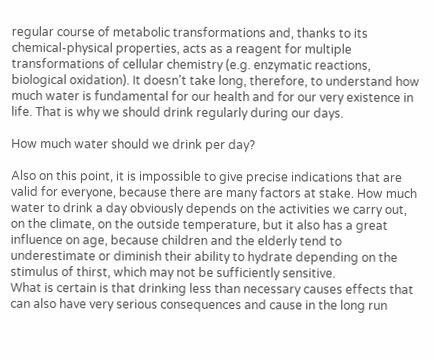regular course of metabolic transformations and, thanks to its chemical-physical properties, acts as a reagent for multiple transformations of cellular chemistry (e.g. enzymatic reactions, biological oxidation). It doesn't take long, therefore, to understand how much water is fundamental for our health and for our very existence in life. That is why we should drink regularly during our days.

How much water should we drink per day?

Also on this point, it is impossible to give precise indications that are valid for everyone, because there are many factors at stake. How much water to drink a day obviously depends on the activities we carry out, on the climate, on the outside temperature, but it also has a great influence on age, because children and the elderly tend to underestimate or diminish their ability to hydrate depending on the stimulus of thirst, which may not be sufficiently sensitive.
What is certain is that drinking less than necessary causes effects that can also have very serious consequences and cause in the long run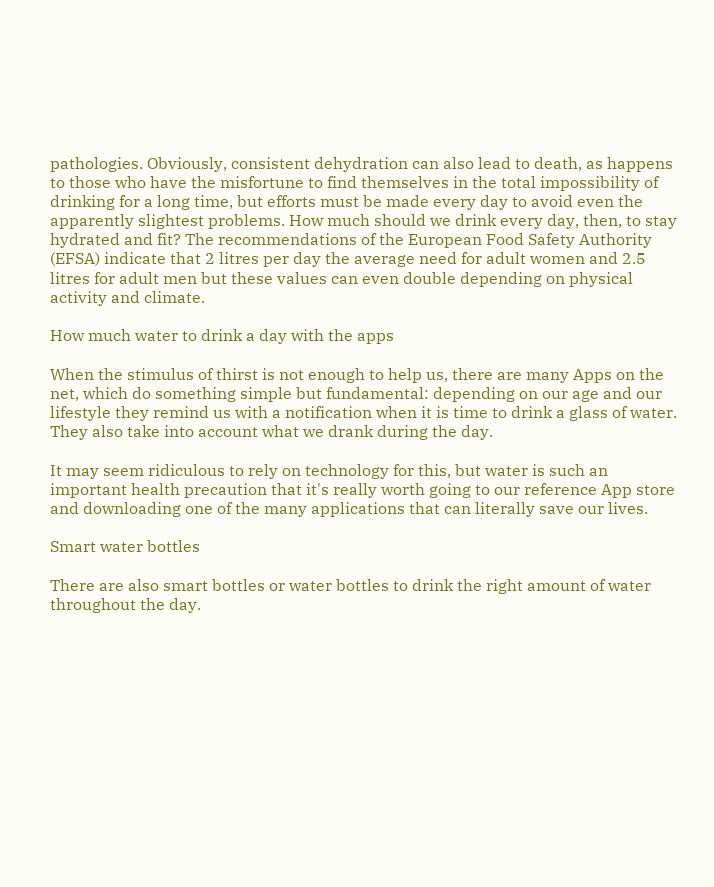pathologies. Obviously, consistent dehydration can also lead to death, as happens to those who have the misfortune to find themselves in the total impossibility of drinking for a long time, but efforts must be made every day to avoid even the apparently slightest problems. How much should we drink every day, then, to stay hydrated and fit? The recommendations of the European Food Safety Authority (EFSA) indicate that 2 litres per day the average need for adult women and 2.5 litres for adult men but these values can even double depending on physical activity and climate.

How much water to drink a day with the apps

When the stimulus of thirst is not enough to help us, there are many Apps on the net, which do something simple but fundamental: depending on our age and our lifestyle they remind us with a notification when it is time to drink a glass of water. They also take into account what we drank during the day.

It may seem ridiculous to rely on technology for this, but water is such an important health precaution that it's really worth going to our reference App store and downloading one of the many applications that can literally save our lives.

Smart water bottles

There are also smart bottles or water bottles to drink the right amount of water throughout the day.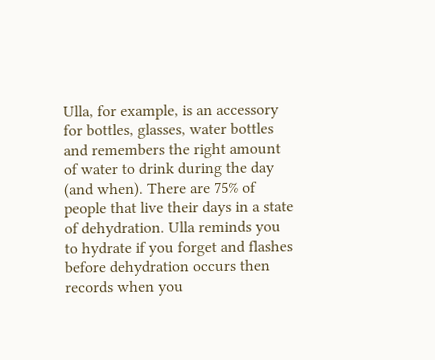Ulla, for example, is an accessory for bottles, glasses, water bottles and remembers the right amount of water to drink during the day (and when). There are 75% of people that live their days in a state of dehydration. Ulla reminds you to hydrate if you forget and flashes before dehydration occurs then records when you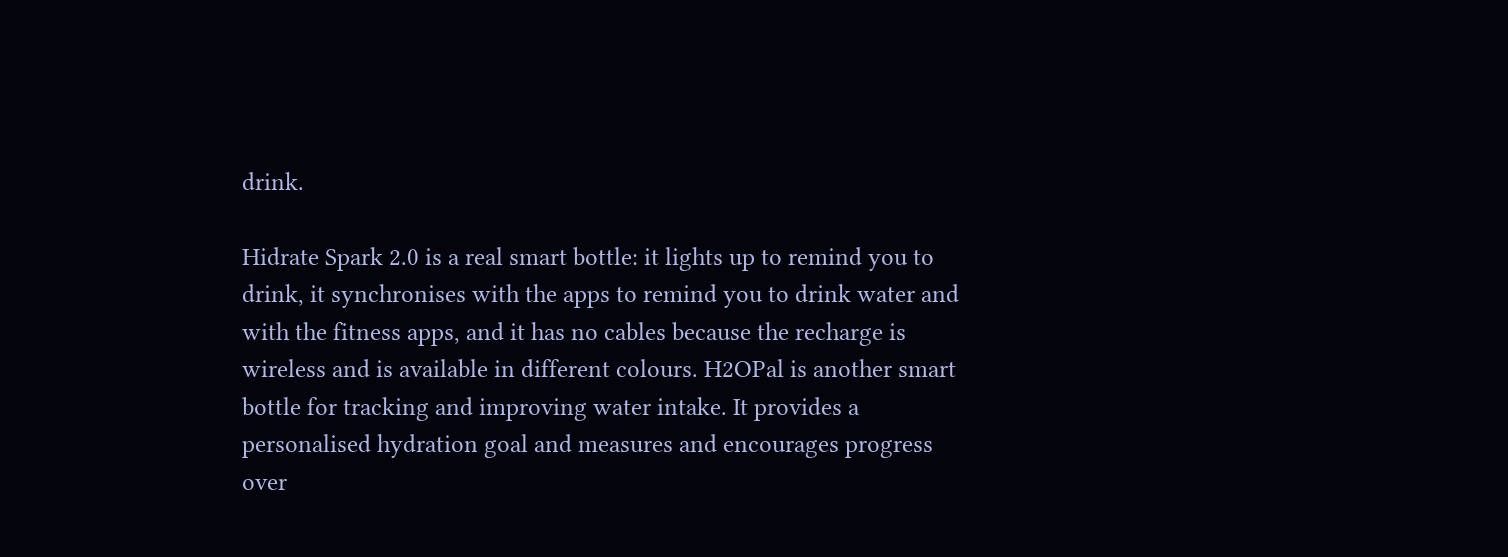drink.

Hidrate Spark 2.0 is a real smart bottle: it lights up to remind you to drink, it synchronises with the apps to remind you to drink water and with the fitness apps, and it has no cables because the recharge is wireless and is available in different colours. H2OPal is another smart bottle for tracking and improving water intake. It provides a personalised hydration goal and measures and encourages progress over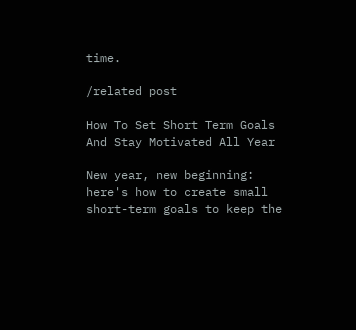time.

/related post

How To Set Short Term Goals And Stay Motivated All Year

New year, new beginning: here's how to create small short-term goals to keep the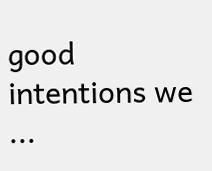good intentions we ...